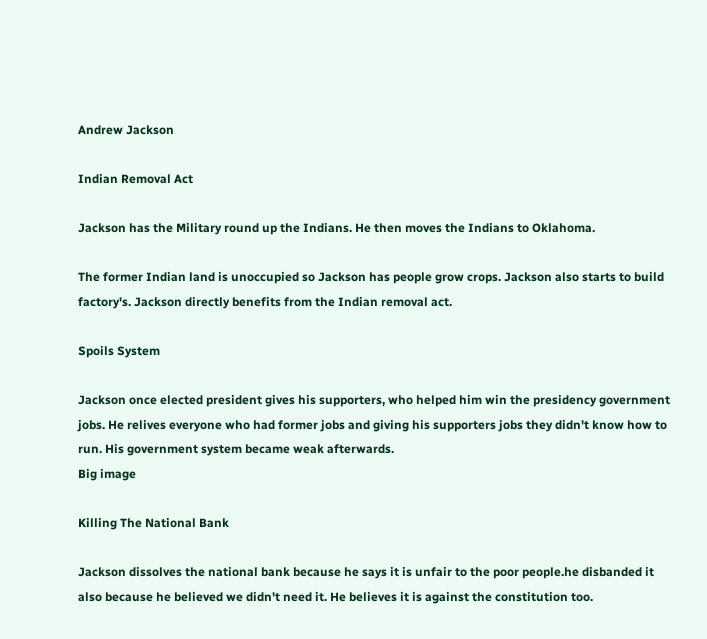Andrew Jackson

Indian Removal Act

Jackson has the Military round up the Indians. He then moves the Indians to Oklahoma.

The former Indian land is unoccupied so Jackson has people grow crops. Jackson also starts to build factory's. Jackson directly benefits from the Indian removal act.

Spoils System

Jackson once elected president gives his supporters, who helped him win the presidency government jobs. He relives everyone who had former jobs and giving his supporters jobs they didn't know how to run. His government system became weak afterwards.
Big image

Killing The National Bank

Jackson dissolves the national bank because he says it is unfair to the poor people.he disbanded it also because he believed we didn't need it. He believes it is against the constitution too.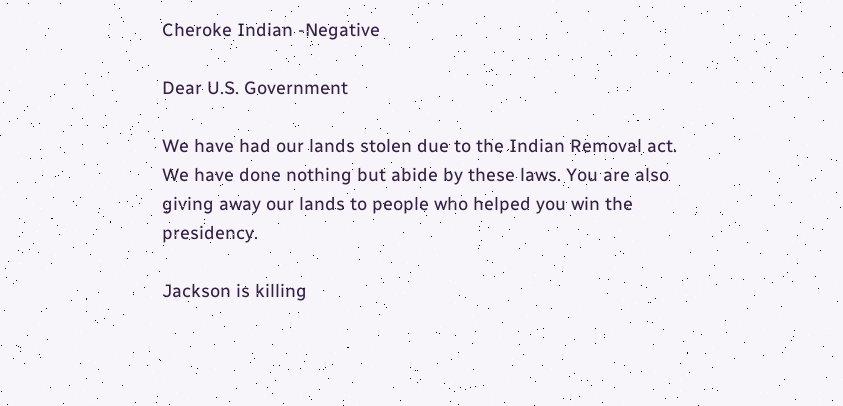Cheroke Indian -Negative

Dear U.S. Government

We have had our lands stolen due to the Indian Removal act. We have done nothing but abide by these laws. You are also giving away our lands to people who helped you win the presidency.

Jackson is killing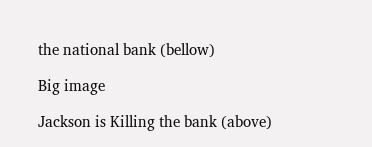the national bank (bellow)

Big image

Jackson is Killing the bank (above)